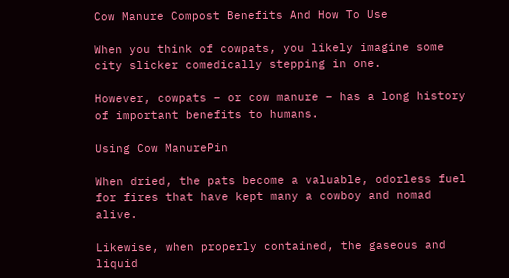Cow Manure Compost Benefits And How To Use

When you think of cowpats, you likely imagine some city slicker comedically stepping in one.

However, cowpats – or cow manure – has a long history of important benefits to humans.

Using Cow ManurePin

When dried, the pats become a valuable, odorless fuel for fires that have kept many a cowboy and nomad alive.

Likewise, when properly contained, the gaseous and liquid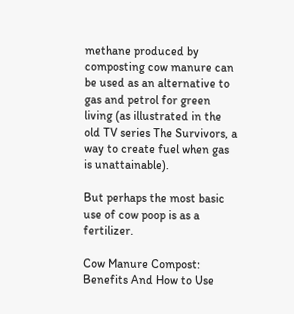methane produced by composting cow manure can be used as an alternative to gas and petrol for green living (as illustrated in the old TV series The Survivors, a way to create fuel when gas is unattainable).

But perhaps the most basic use of cow poop is as a fertilizer.

Cow Manure Compost: Benefits And How to Use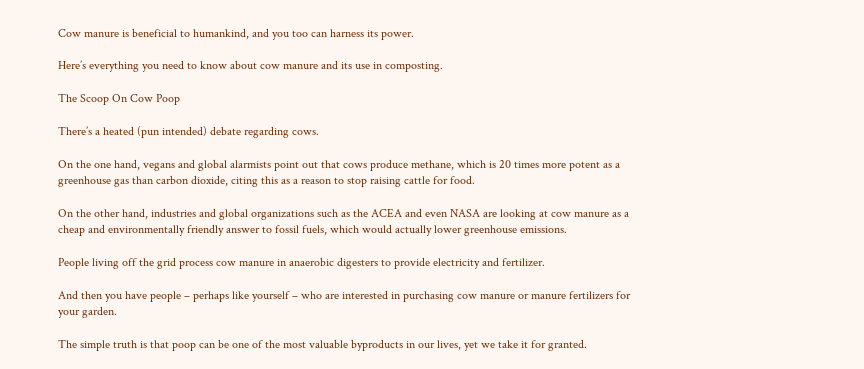Cow manure is beneficial to humankind, and you too can harness its power.

Here’s everything you need to know about cow manure and its use in composting.

The Scoop On Cow Poop

There’s a heated (pun intended) debate regarding cows.

On the one hand, vegans and global alarmists point out that cows produce methane, which is 20 times more potent as a greenhouse gas than carbon dioxide, citing this as a reason to stop raising cattle for food.

On the other hand, industries and global organizations such as the ACEA and even NASA are looking at cow manure as a cheap and environmentally friendly answer to fossil fuels, which would actually lower greenhouse emissions.

People living off the grid process cow manure in anaerobic digesters to provide electricity and fertilizer.

And then you have people – perhaps like yourself – who are interested in purchasing cow manure or manure fertilizers for your garden.

The simple truth is that poop can be one of the most valuable byproducts in our lives, yet we take it for granted.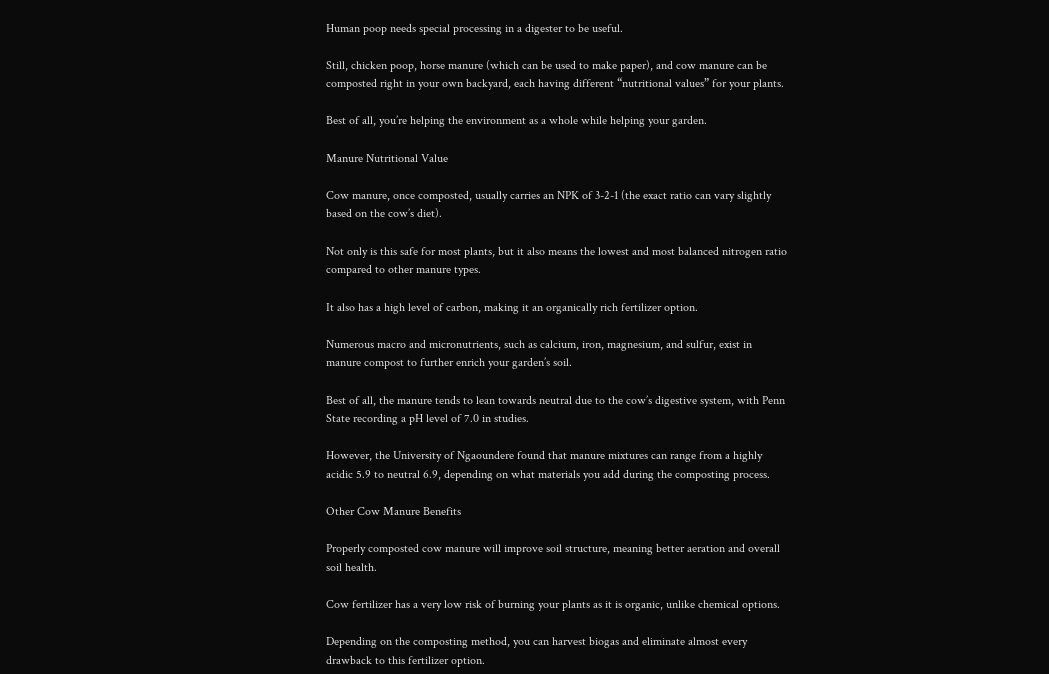Human poop needs special processing in a digester to be useful.

Still, chicken poop, horse manure (which can be used to make paper), and cow manure can be composted right in your own backyard, each having different “nutritional values” for your plants.

Best of all, you’re helping the environment as a whole while helping your garden.

Manure Nutritional Value

Cow manure, once composted, usually carries an NPK of 3-2-1 (the exact ratio can vary slightly based on the cow’s diet).

Not only is this safe for most plants, but it also means the lowest and most balanced nitrogen ratio compared to other manure types.

It also has a high level of carbon, making it an organically rich fertilizer option.

Numerous macro and micronutrients, such as calcium, iron, magnesium, and sulfur, exist in manure compost to further enrich your garden’s soil.

Best of all, the manure tends to lean towards neutral due to the cow’s digestive system, with Penn State recording a pH level of 7.0 in studies.

However, the University of Ngaoundere found that manure mixtures can range from a highly acidic 5.9 to neutral 6.9, depending on what materials you add during the composting process.

Other Cow Manure Benefits

Properly composted cow manure will improve soil structure, meaning better aeration and overall soil health.

Cow fertilizer has a very low risk of burning your plants as it is organic, unlike chemical options.

Depending on the composting method, you can harvest biogas and eliminate almost every drawback to this fertilizer option.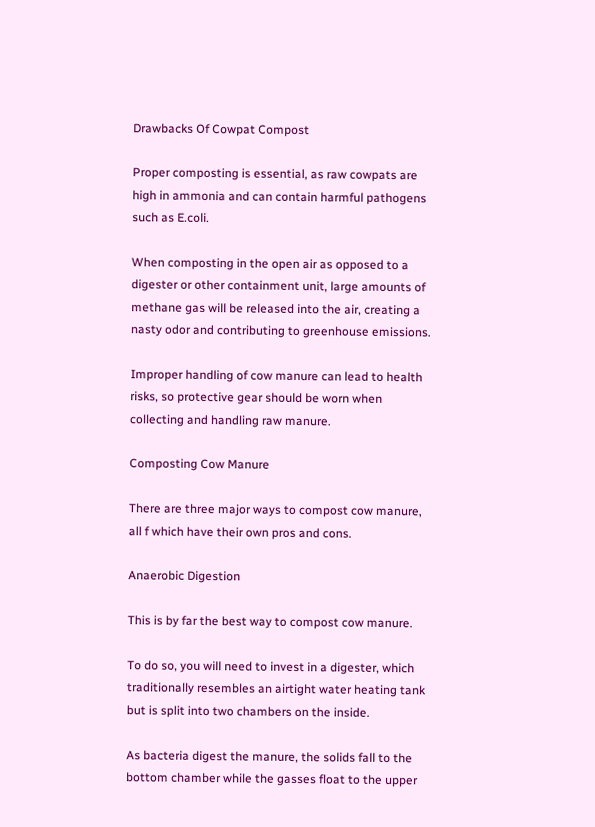Drawbacks Of Cowpat Compost

Proper composting is essential, as raw cowpats are high in ammonia and can contain harmful pathogens such as E.coli.

When composting in the open air as opposed to a digester or other containment unit, large amounts of methane gas will be released into the air, creating a nasty odor and contributing to greenhouse emissions.

Improper handling of cow manure can lead to health risks, so protective gear should be worn when collecting and handling raw manure.

Composting Cow Manure

There are three major ways to compost cow manure, all f which have their own pros and cons.

Anaerobic Digestion

This is by far the best way to compost cow manure.

To do so, you will need to invest in a digester, which traditionally resembles an airtight water heating tank but is split into two chambers on the inside.

As bacteria digest the manure, the solids fall to the bottom chamber while the gasses float to the upper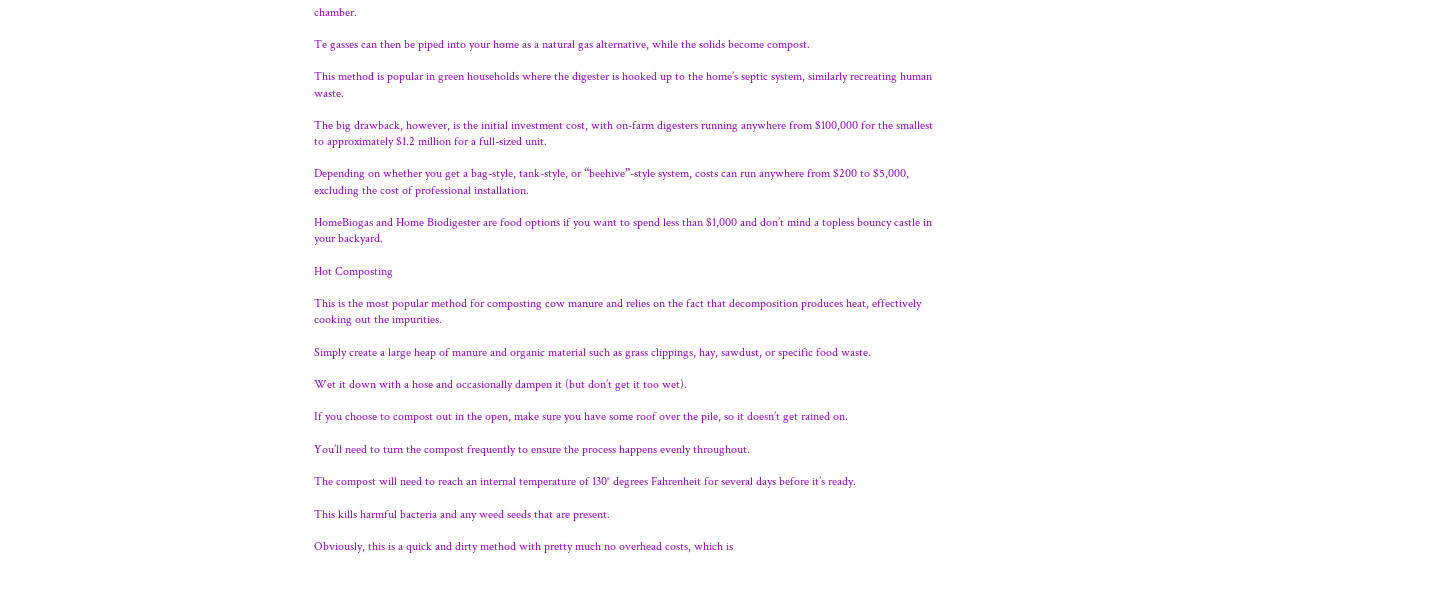chamber.

Te gasses can then be piped into your home as a natural gas alternative, while the solids become compost.

This method is popular in green households where the digester is hooked up to the home’s septic system, similarly recreating human waste.

The big drawback, however, is the initial investment cost, with on-farm digesters running anywhere from $100,000 for the smallest to approximately $1.2 million for a full-sized unit.

Depending on whether you get a bag-style, tank-style, or “beehive”-style system, costs can run anywhere from $200 to $5,000, excluding the cost of professional installation.

HomeBiogas and Home Biodigester are food options if you want to spend less than $1,000 and don’t mind a topless bouncy castle in your backyard.

Hot Composting

This is the most popular method for composting cow manure and relies on the fact that decomposition produces heat, effectively cooking out the impurities.

Simply create a large heap of manure and organic material such as grass clippings, hay, sawdust, or specific food waste.

Wet it down with a hose and occasionally dampen it (but don’t get it too wet).

If you choose to compost out in the open, make sure you have some roof over the pile, so it doesn’t get rained on.

You’ll need to turn the compost frequently to ensure the process happens evenly throughout.

The compost will need to reach an internal temperature of 130° degrees Fahrenheit for several days before it’s ready.

This kills harmful bacteria and any weed seeds that are present.

Obviously, this is a quick and dirty method with pretty much no overhead costs, which is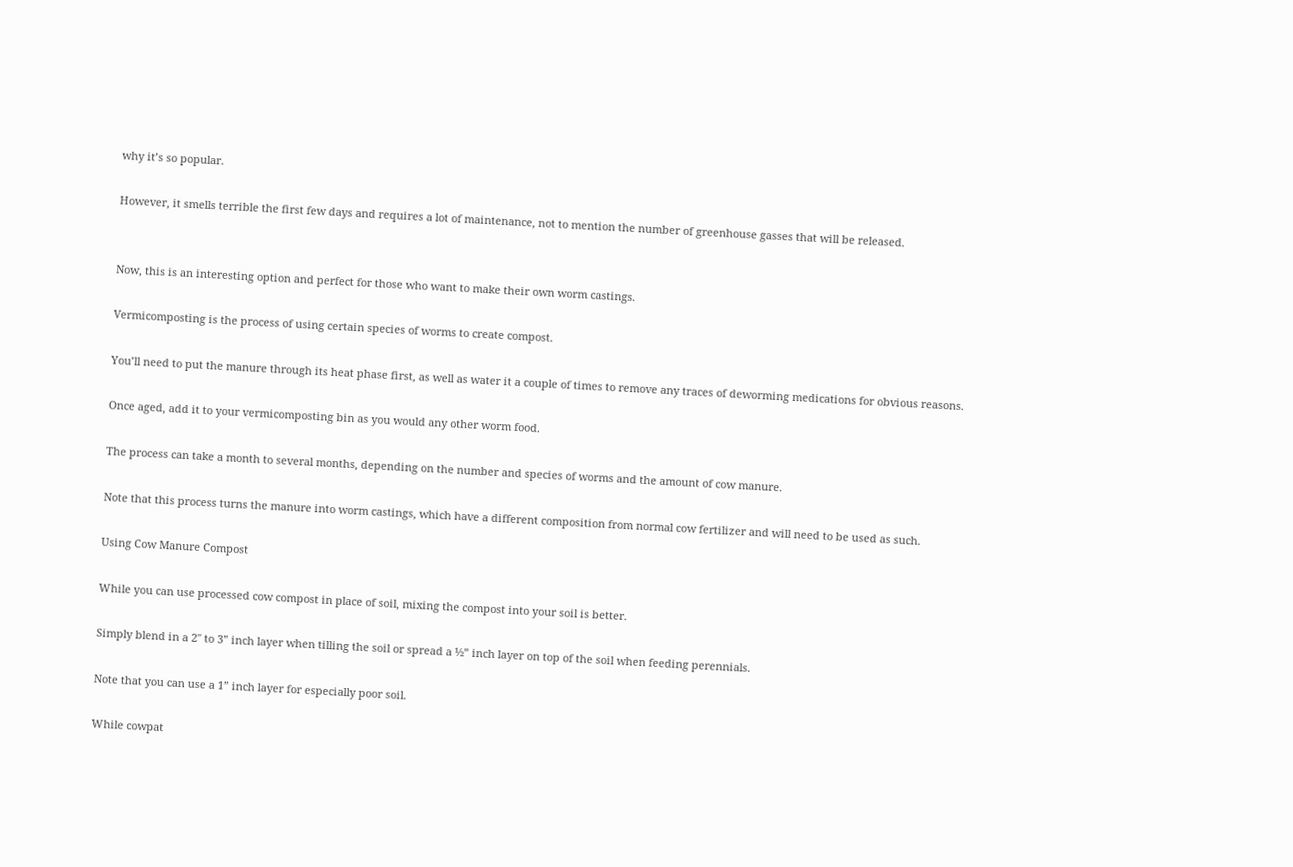why it’s so popular.

However, it smells terrible the first few days and requires a lot of maintenance, not to mention the number of greenhouse gasses that will be released.


Now, this is an interesting option and perfect for those who want to make their own worm castings.

Vermicomposting is the process of using certain species of worms to create compost.

You’ll need to put the manure through its heat phase first, as well as water it a couple of times to remove any traces of deworming medications for obvious reasons.

Once aged, add it to your vermicomposting bin as you would any other worm food.

The process can take a month to several months, depending on the number and species of worms and the amount of cow manure.

Note that this process turns the manure into worm castings, which have a different composition from normal cow fertilizer and will need to be used as such.

Using Cow Manure Compost

While you can use processed cow compost in place of soil, mixing the compost into your soil is better.

Simply blend in a 2″ to 3” inch layer when tilling the soil or spread a ½” inch layer on top of the soil when feeding perennials.

Note that you can use a 1” inch layer for especially poor soil.

While cowpat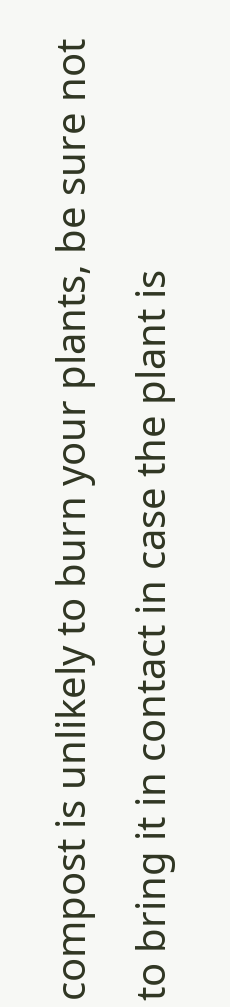compost is unlikely to burn your plants, be sure not to bring it in contact in case the plant is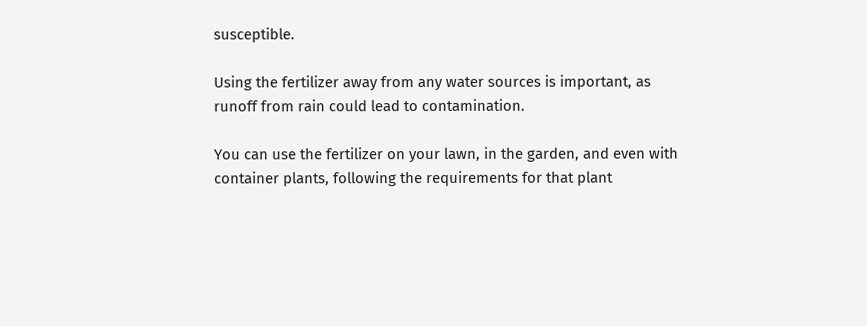susceptible.

Using the fertilizer away from any water sources is important, as runoff from rain could lead to contamination.

You can use the fertilizer on your lawn, in the garden, and even with container plants, following the requirements for that plant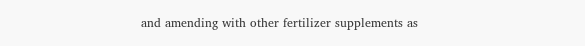and amending with other fertilizer supplements as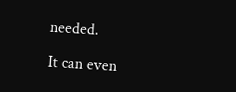needed.

It can even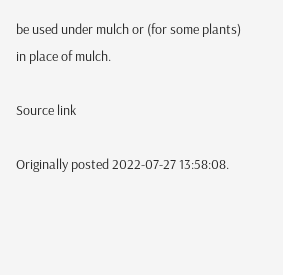be used under mulch or (for some plants) in place of mulch.

Source link

Originally posted 2022-07-27 13:58:08.